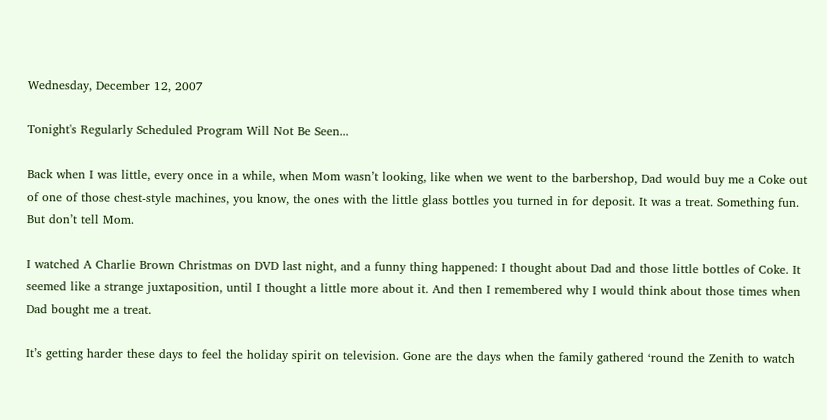Wednesday, December 12, 2007

Tonight's Regularly Scheduled Program Will Not Be Seen...

Back when I was little, every once in a while, when Mom wasn’t looking, like when we went to the barbershop, Dad would buy me a Coke out of one of those chest-style machines, you know, the ones with the little glass bottles you turned in for deposit. It was a treat. Something fun. But don’t tell Mom.

I watched A Charlie Brown Christmas on DVD last night, and a funny thing happened: I thought about Dad and those little bottles of Coke. It seemed like a strange juxtaposition, until I thought a little more about it. And then I remembered why I would think about those times when Dad bought me a treat.

It’s getting harder these days to feel the holiday spirit on television. Gone are the days when the family gathered ‘round the Zenith to watch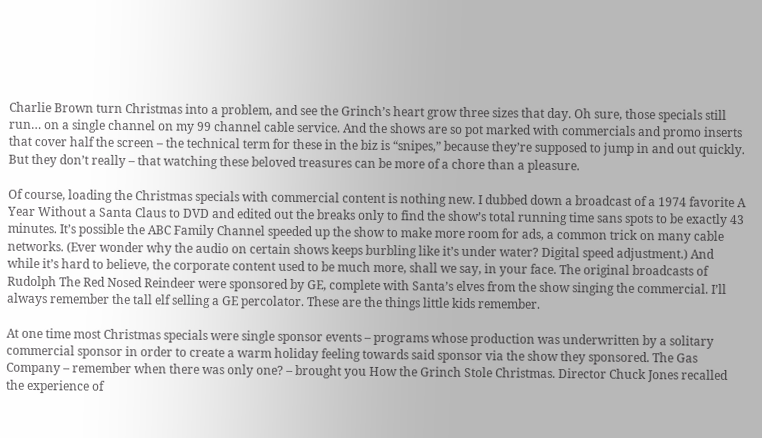Charlie Brown turn Christmas into a problem, and see the Grinch’s heart grow three sizes that day. Oh sure, those specials still run… on a single channel on my 99 channel cable service. And the shows are so pot marked with commercials and promo inserts that cover half the screen – the technical term for these in the biz is “snipes,” because they’re supposed to jump in and out quickly. But they don’t really – that watching these beloved treasures can be more of a chore than a pleasure.

Of course, loading the Christmas specials with commercial content is nothing new. I dubbed down a broadcast of a 1974 favorite A Year Without a Santa Claus to DVD and edited out the breaks only to find the show’s total running time sans spots to be exactly 43 minutes. It’s possible the ABC Family Channel speeded up the show to make more room for ads, a common trick on many cable networks. (Ever wonder why the audio on certain shows keeps burbling like it’s under water? Digital speed adjustment.) And while it’s hard to believe, the corporate content used to be much more, shall we say, in your face. The original broadcasts of Rudolph The Red Nosed Reindeer were sponsored by GE, complete with Santa’s elves from the show singing the commercial. I’ll always remember the tall elf selling a GE percolator. These are the things little kids remember.

At one time most Christmas specials were single sponsor events – programs whose production was underwritten by a solitary commercial sponsor in order to create a warm holiday feeling towards said sponsor via the show they sponsored. The Gas Company – remember when there was only one? – brought you How the Grinch Stole Christmas. Director Chuck Jones recalled the experience of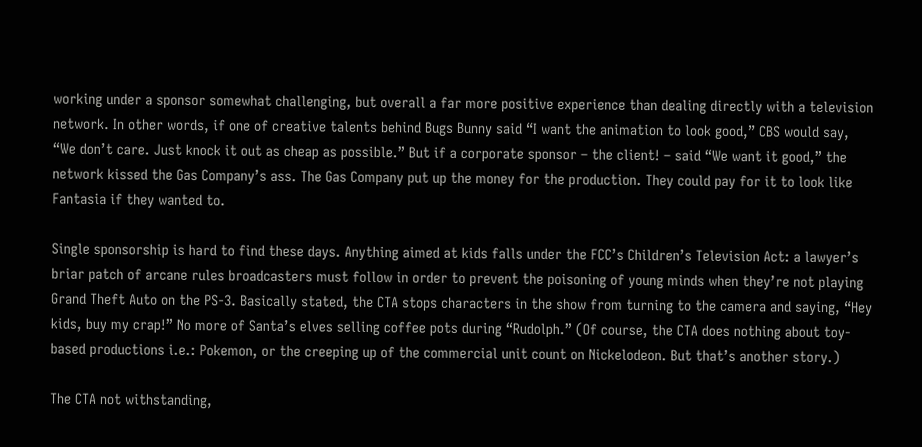working under a sponsor somewhat challenging, but overall a far more positive experience than dealing directly with a television network. In other words, if one of creative talents behind Bugs Bunny said “I want the animation to look good,” CBS would say, “We don’t care. Just knock it out as cheap as possible.” But if a corporate sponsor – the client! – said “We want it good,” the network kissed the Gas Company’s ass. The Gas Company put up the money for the production. They could pay for it to look like Fantasia if they wanted to.

Single sponsorship is hard to find these days. Anything aimed at kids falls under the FCC’s Children’s Television Act: a lawyer’s briar patch of arcane rules broadcasters must follow in order to prevent the poisoning of young minds when they’re not playing Grand Theft Auto on the PS-3. Basically stated, the CTA stops characters in the show from turning to the camera and saying, “Hey kids, buy my crap!” No more of Santa’s elves selling coffee pots during “Rudolph.” (Of course, the CTA does nothing about toy-based productions i.e.: Pokemon, or the creeping up of the commercial unit count on Nickelodeon. But that’s another story.)

The CTA not withstanding,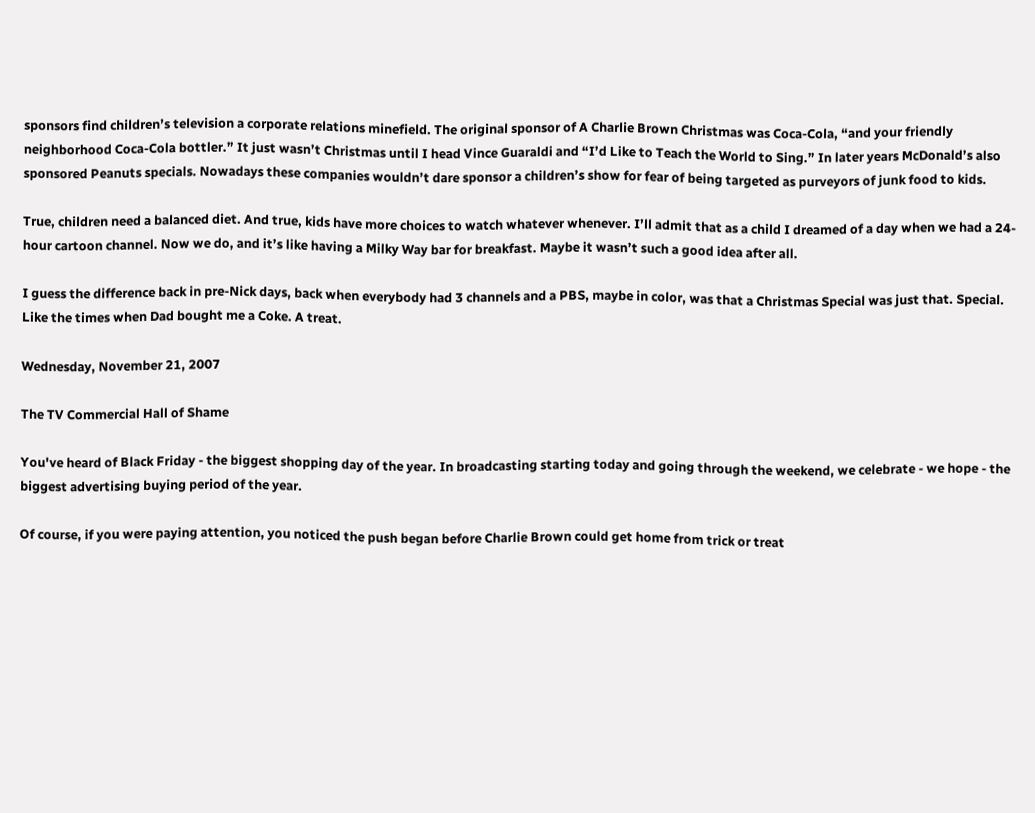sponsors find children’s television a corporate relations minefield. The original sponsor of A Charlie Brown Christmas was Coca-Cola, “and your friendly neighborhood Coca-Cola bottler.” It just wasn’t Christmas until I head Vince Guaraldi and “I’d Like to Teach the World to Sing.” In later years McDonald’s also sponsored Peanuts specials. Nowadays these companies wouldn’t dare sponsor a children’s show for fear of being targeted as purveyors of junk food to kids.

True, children need a balanced diet. And true, kids have more choices to watch whatever whenever. I’ll admit that as a child I dreamed of a day when we had a 24-hour cartoon channel. Now we do, and it’s like having a Milky Way bar for breakfast. Maybe it wasn’t such a good idea after all.

I guess the difference back in pre-Nick days, back when everybody had 3 channels and a PBS, maybe in color, was that a Christmas Special was just that. Special. Like the times when Dad bought me a Coke. A treat.

Wednesday, November 21, 2007

The TV Commercial Hall of Shame

You've heard of Black Friday - the biggest shopping day of the year. In broadcasting starting today and going through the weekend, we celebrate - we hope - the biggest advertising buying period of the year.

Of course, if you were paying attention, you noticed the push began before Charlie Brown could get home from trick or treat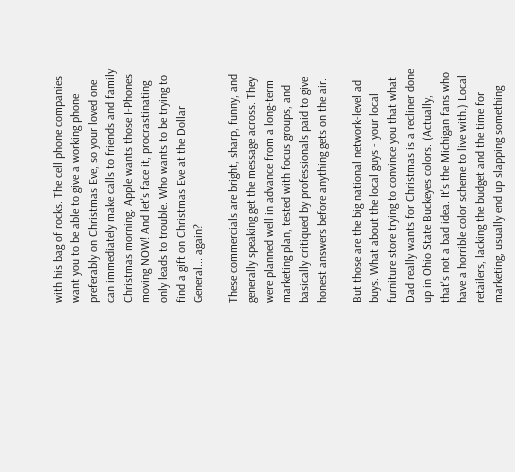with his bag of rocks. The cell phone companies want you to be able to give a working phone preferably on Christmas Eve, so your loved one can immediately make calls to friends and family Christmas morning. Apple wants those I-Phones moving NOW! And let's face it, procrastinating only leads to trouble. Who wants to be trying to find a gift on Christmas Eve at the Dollar General... again?

These commercials are bright, sharp, funny, and generally speaking get the message across. They were planned well in advance from a long-term marketing plan, tested with focus groups, and basically critiqued by professionals paid to give honest answers before anything gets on the air.

But those are the big national network-level ad buys. What about the local guys - your local furniture store trying to convince you that what Dad really wants for Christmas is a recliner done up in Ohio State Buckeyes colors. (Actually, that's not a bad idea. It's the Michigan fans who have a horrible color scheme to live with.) Local retailers, lacking the budget and the time for marketing, usually end up slapping something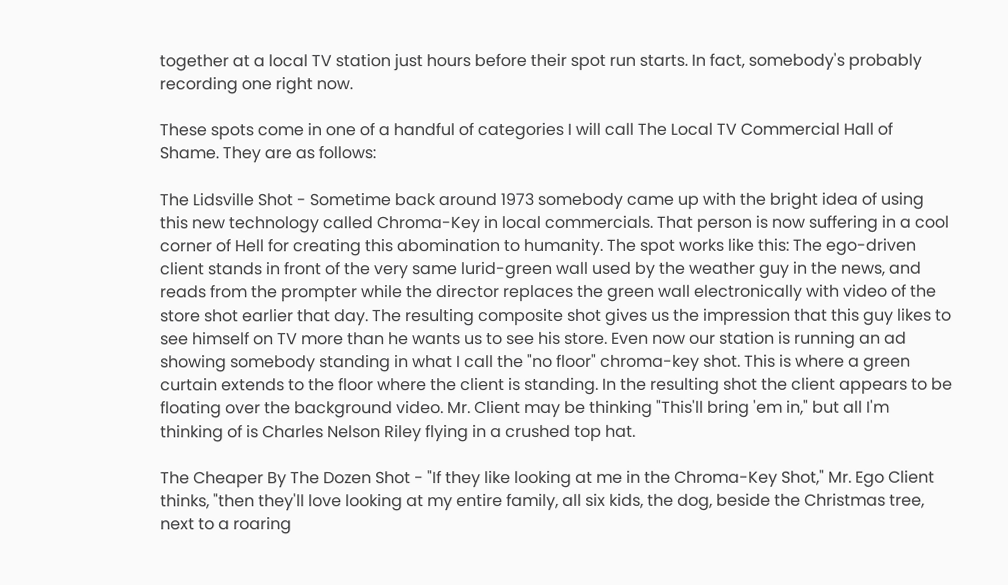together at a local TV station just hours before their spot run starts. In fact, somebody's probably recording one right now.

These spots come in one of a handful of categories I will call The Local TV Commercial Hall of Shame. They are as follows:

The Lidsville Shot - Sometime back around 1973 somebody came up with the bright idea of using this new technology called Chroma-Key in local commercials. That person is now suffering in a cool corner of Hell for creating this abomination to humanity. The spot works like this: The ego-driven client stands in front of the very same lurid-green wall used by the weather guy in the news, and reads from the prompter while the director replaces the green wall electronically with video of the store shot earlier that day. The resulting composite shot gives us the impression that this guy likes to see himself on TV more than he wants us to see his store. Even now our station is running an ad showing somebody standing in what I call the "no floor" chroma-key shot. This is where a green curtain extends to the floor where the client is standing. In the resulting shot the client appears to be floating over the background video. Mr. Client may be thinking "This'll bring 'em in," but all I'm thinking of is Charles Nelson Riley flying in a crushed top hat.

The Cheaper By The Dozen Shot - "If they like looking at me in the Chroma-Key Shot," Mr. Ego Client thinks, "then they'll love looking at my entire family, all six kids, the dog, beside the Christmas tree, next to a roaring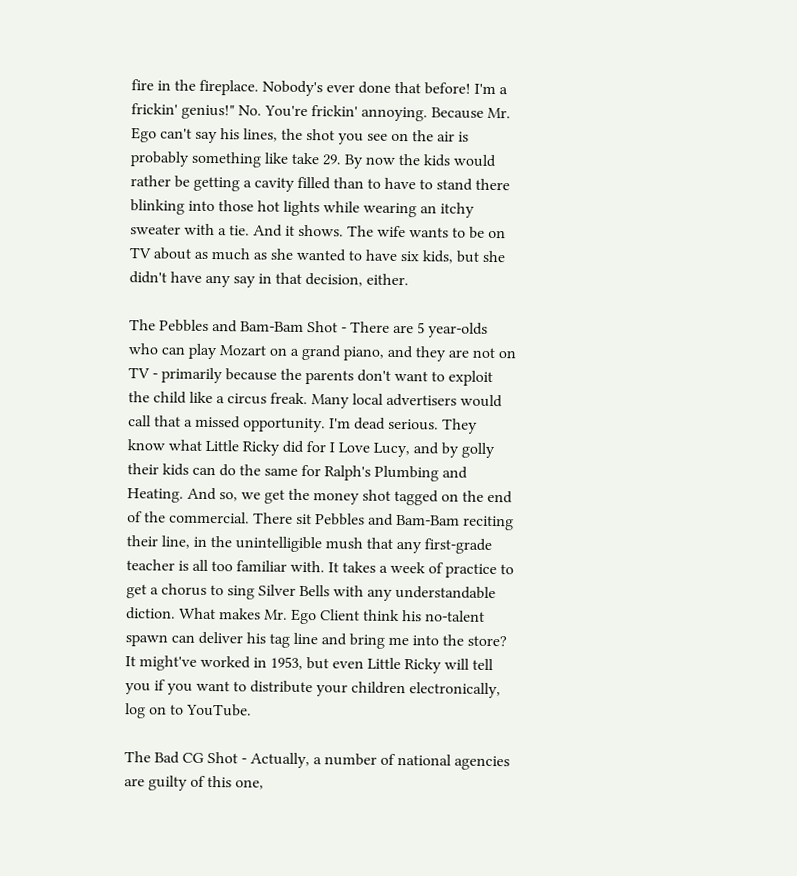fire in the fireplace. Nobody's ever done that before! I'm a frickin' genius!" No. You're frickin' annoying. Because Mr. Ego can't say his lines, the shot you see on the air is probably something like take 29. By now the kids would rather be getting a cavity filled than to have to stand there blinking into those hot lights while wearing an itchy sweater with a tie. And it shows. The wife wants to be on TV about as much as she wanted to have six kids, but she didn't have any say in that decision, either.

The Pebbles and Bam-Bam Shot - There are 5 year-olds who can play Mozart on a grand piano, and they are not on TV - primarily because the parents don't want to exploit the child like a circus freak. Many local advertisers would call that a missed opportunity. I'm dead serious. They know what Little Ricky did for I Love Lucy, and by golly their kids can do the same for Ralph's Plumbing and Heating. And so, we get the money shot tagged on the end of the commercial. There sit Pebbles and Bam-Bam reciting their line, in the unintelligible mush that any first-grade teacher is all too familiar with. It takes a week of practice to get a chorus to sing Silver Bells with any understandable diction. What makes Mr. Ego Client think his no-talent spawn can deliver his tag line and bring me into the store? It might've worked in 1953, but even Little Ricky will tell you if you want to distribute your children electronically, log on to YouTube.

The Bad CG Shot - Actually, a number of national agencies are guilty of this one,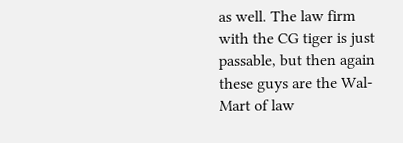as well. The law firm with the CG tiger is just passable, but then again these guys are the Wal-Mart of law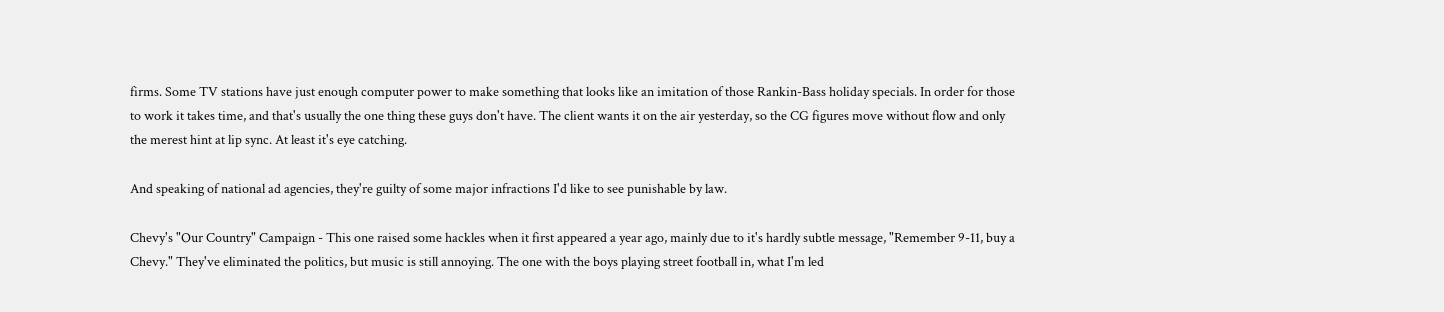firms. Some TV stations have just enough computer power to make something that looks like an imitation of those Rankin-Bass holiday specials. In order for those to work it takes time, and that's usually the one thing these guys don't have. The client wants it on the air yesterday, so the CG figures move without flow and only the merest hint at lip sync. At least it's eye catching.

And speaking of national ad agencies, they're guilty of some major infractions I'd like to see punishable by law.

Chevy's "Our Country" Campaign - This one raised some hackles when it first appeared a year ago, mainly due to it's hardly subtle message, "Remember 9-11, buy a Chevy." They've eliminated the politics, but music is still annoying. The one with the boys playing street football in, what I'm led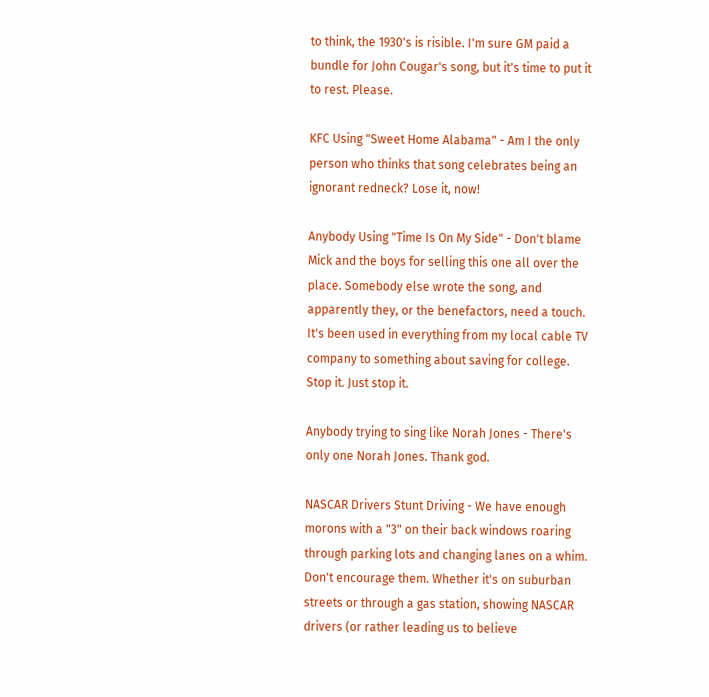to think, the 1930's is risible. I'm sure GM paid a bundle for John Cougar's song, but it's time to put it to rest. Please.

KFC Using "Sweet Home Alabama" - Am I the only person who thinks that song celebrates being an ignorant redneck? Lose it, now!

Anybody Using "Time Is On My Side" - Don't blame Mick and the boys for selling this one all over the place. Somebody else wrote the song, and apparently they, or the benefactors, need a touch. It's been used in everything from my local cable TV company to something about saving for college. Stop it. Just stop it.

Anybody trying to sing like Norah Jones - There's only one Norah Jones. Thank god.

NASCAR Drivers Stunt Driving - We have enough morons with a "3" on their back windows roaring through parking lots and changing lanes on a whim. Don't encourage them. Whether it's on suburban streets or through a gas station, showing NASCAR drivers (or rather leading us to believe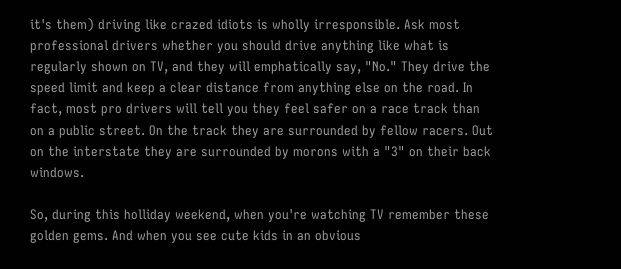it's them) driving like crazed idiots is wholly irresponsible. Ask most professional drivers whether you should drive anything like what is regularly shown on TV, and they will emphatically say, "No." They drive the speed limit and keep a clear distance from anything else on the road. In fact, most pro drivers will tell you they feel safer on a race track than on a public street. On the track they are surrounded by fellow racers. Out on the interstate they are surrounded by morons with a "3" on their back windows.

So, during this holliday weekend, when you're watching TV remember these golden gems. And when you see cute kids in an obvious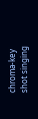chroma-key shot singing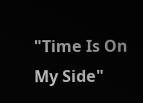"Time Is On My Side"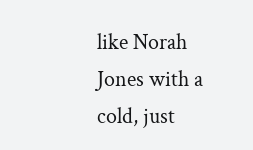like Norah Jones with a cold, just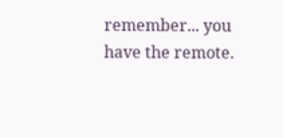remember... you have the remote.